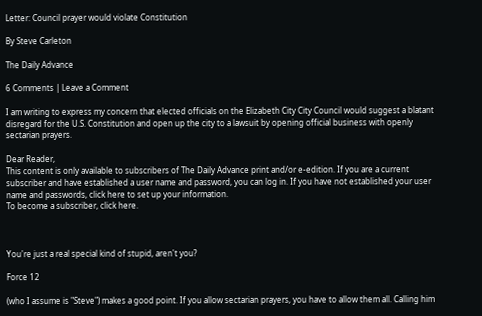Letter: Council prayer would violate Constitution

By Steve Carleton

The Daily Advance

6 Comments | Leave a Comment

I am writing to express my concern that elected officials on the Elizabeth City City Council would suggest a blatant disregard for the U.S. Constitution and open up the city to a lawsuit by opening official business with openly sectarian prayers.

Dear Reader,
This content is only available to subscribers of The Daily Advance print and/or e-edition. If you are a current subscriber and have established a user name and password, you can log in. If you have not established your user name and passwords, click here to set up your information.
To become a subscriber, click here.



You're just a real special kind of stupid, aren't you?

Force 12

(who I assume is "Steve") makes a good point. If you allow sectarian prayers, you have to allow them all. Calling him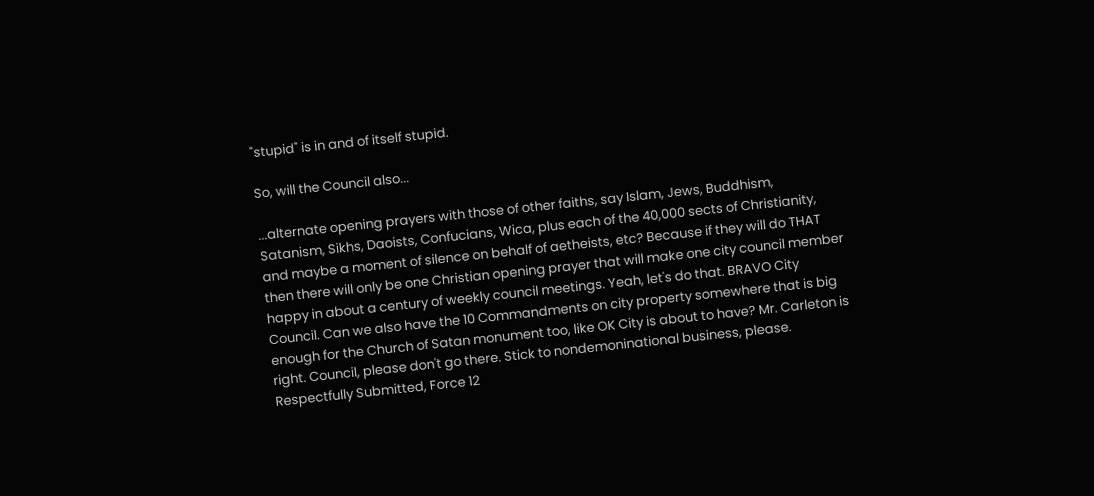"stupid" is in and of itself stupid.

So, will the Council also...

...alternate opening prayers with those of other faiths, say Islam, Jews, Buddhism, Satanism, Sikhs, Daoists, Confucians, Wica, plus each of the 40,000 sects of Christianity, and maybe a moment of silence on behalf of aetheists, etc? Because if they will do THAT then there will only be one Christian opening prayer that will make one city council member happy in about a century of weekly council meetings. Yeah, let's do that. BRAVO City Council. Can we also have the 10 Commandments on city property somewhere that is big enough for the Church of Satan monument too, like OK City is about to have? Mr. Carleton is right. Council, please don't go there. Stick to nondemoninational business, please. Respectfully Submitted, Force 12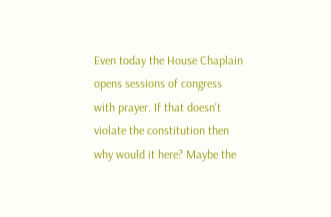Even today the House Chaplain opens sessions of congress with prayer. If that doesn't violate the constitution then why would it here? Maybe the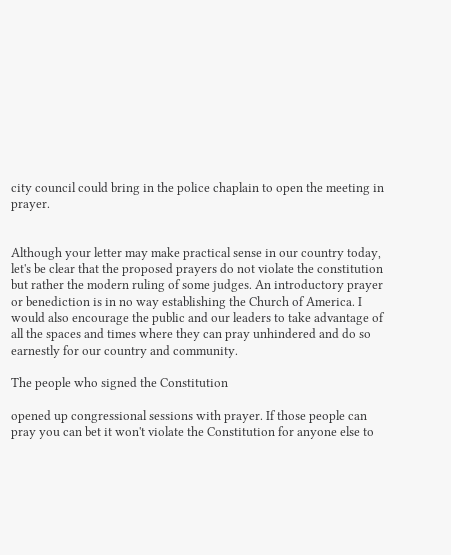city council could bring in the police chaplain to open the meeting in prayer.


Although your letter may make practical sense in our country today, let's be clear that the proposed prayers do not violate the constitution but rather the modern ruling of some judges. An introductory prayer or benediction is in no way establishing the Church of America. I would also encourage the public and our leaders to take advantage of all the spaces and times where they can pray unhindered and do so earnestly for our country and community.

The people who signed the Constitution

opened up congressional sessions with prayer. If those people can pray you can bet it won't violate the Constitution for anyone else to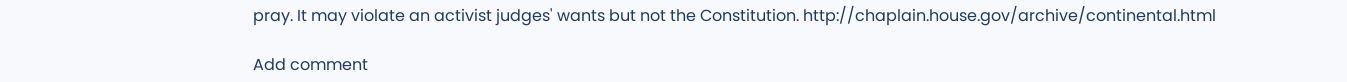pray. It may violate an activist judges' wants but not the Constitution. http://chaplain.house.gov/archive/continental.html

Add comment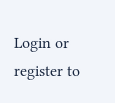Login or register to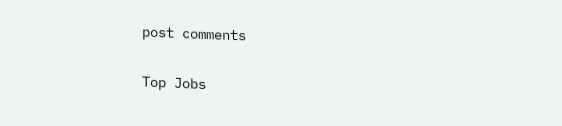post comments

Top Jobs